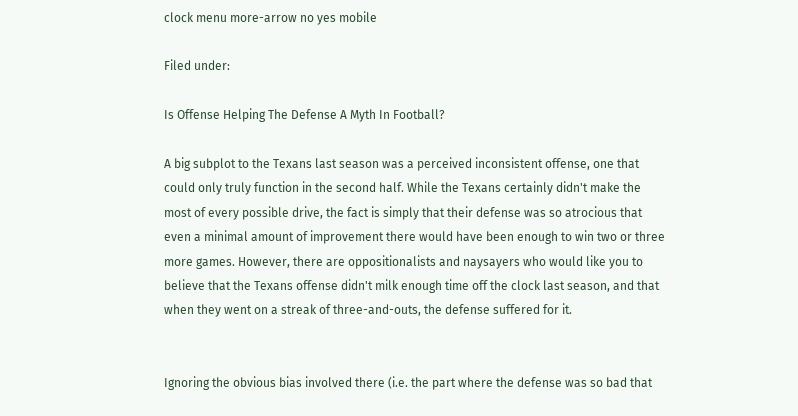clock menu more-arrow no yes mobile

Filed under:

Is Offense Helping The Defense A Myth In Football?

A big subplot to the Texans last season was a perceived inconsistent offense, one that could only truly function in the second half. While the Texans certainly didn't make the most of every possible drive, the fact is simply that their defense was so atrocious that even a minimal amount of improvement there would have been enough to win two or three more games. However, there are oppositionalists and naysayers who would like you to believe that the Texans offense didn't milk enough time off the clock last season, and that when they went on a streak of three-and-outs, the defense suffered for it.


Ignoring the obvious bias involved there (i.e. the part where the defense was so bad that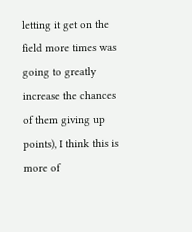letting it get on the field more times was going to greatly increase the chances of them giving up points), I think this is more of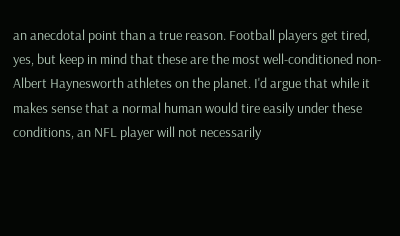an anecdotal point than a true reason. Football players get tired, yes, but keep in mind that these are the most well-conditioned non-Albert Haynesworth athletes on the planet. I'd argue that while it makes sense that a normal human would tire easily under these conditions, an NFL player will not necessarily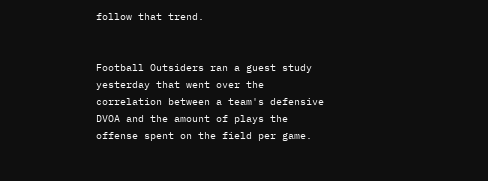follow that trend.


Football Outsiders ran a guest study yesterday that went over the correlation between a team's defensive DVOA and the amount of plays the offense spent on the field per game.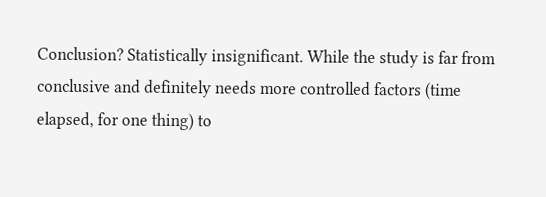Conclusion? Statistically insignificant. While the study is far from conclusive and definitely needs more controlled factors (time elapsed, for one thing) to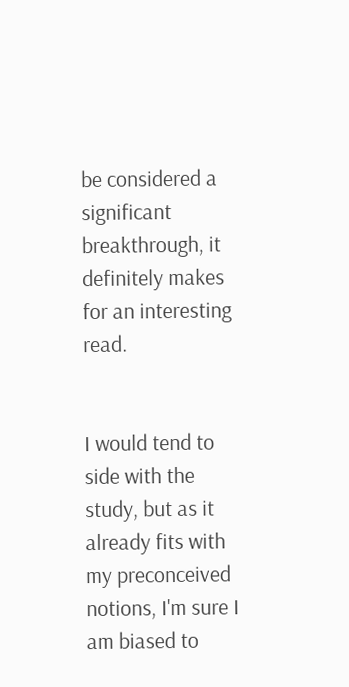be considered a significant breakthrough, it definitely makes for an interesting read.


I would tend to side with the study, but as it already fits with my preconceived notions, I'm sure I am biased to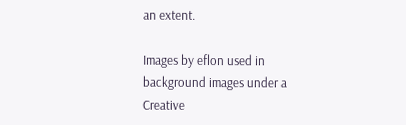an extent.

Images by eflon used in background images under a Creative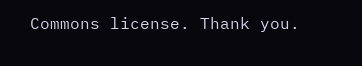Commons license. Thank you.